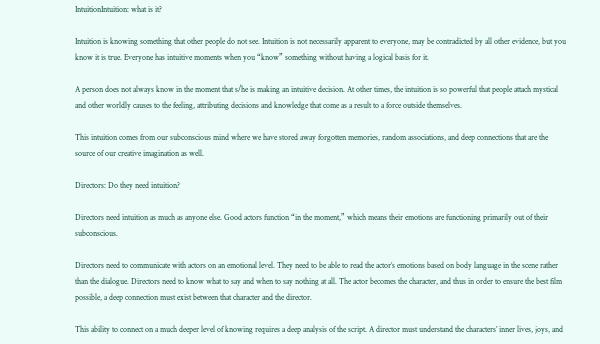IntuitionIntuition: what is it?

Intuition is knowing something that other people do not see. Intuition is not necessarily apparent to everyone, may be contradicted by all other evidence, but you know it is true. Everyone has intuitive moments when you “know” something without having a logical basis for it.

A person does not always know in the moment that s/he is making an intuitive decision. At other times, the intuition is so powerful that people attach mystical and other worldly causes to the feeling, attributing decisions and knowledge that come as a result to a force outside themselves.

This intuition comes from our subconscious mind where we have stored away forgotten memories, random associations, and deep connections that are the source of our creative imagination as well.

Directors: Do they need intuition?

Directors need intuition as much as anyone else. Good actors function “in the moment,” which means their emotions are functioning primarily out of their subconscious.

Directors need to communicate with actors on an emotional level. They need to be able to read the actor’s emotions based on body language in the scene rather than the dialogue. Directors need to know what to say and when to say nothing at all. The actor becomes the character, and thus in order to ensure the best film possible, a deep connection must exist between that character and the director.

This ability to connect on a much deeper level of knowing requires a deep analysis of the script. A director must understand the characters’ inner lives, joys, and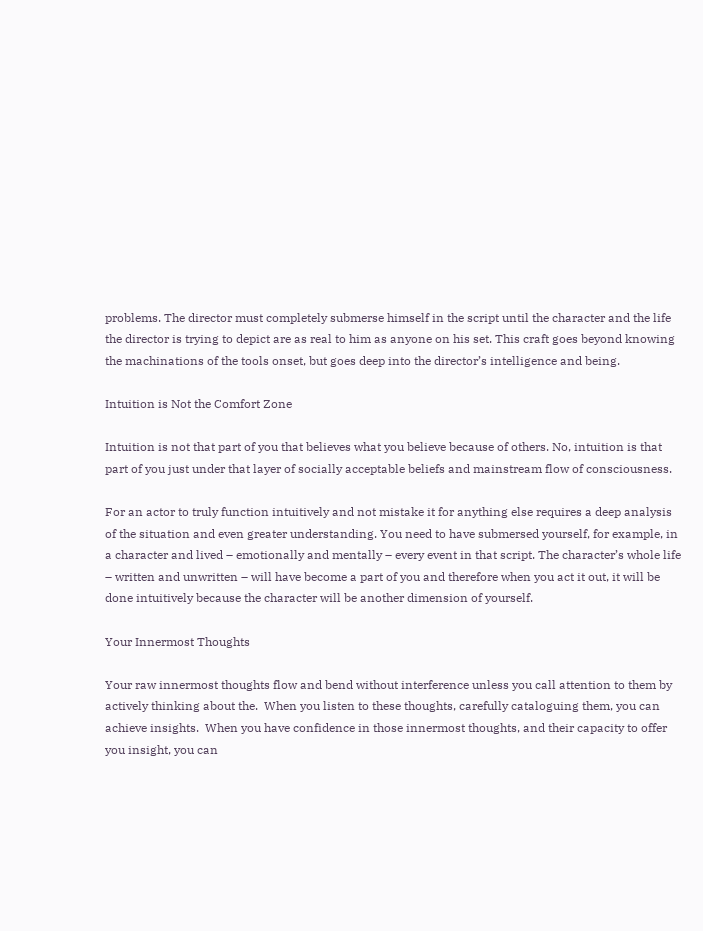problems. The director must completely submerse himself in the script until the character and the life the director is trying to depict are as real to him as anyone on his set. This craft goes beyond knowing the machinations of the tools onset, but goes deep into the director’s intelligence and being.

Intuition is Not the Comfort Zone

Intuition is not that part of you that believes what you believe because of others. No, intuition is that part of you just under that layer of socially acceptable beliefs and mainstream flow of consciousness.

For an actor to truly function intuitively and not mistake it for anything else requires a deep analysis of the situation and even greater understanding. You need to have submersed yourself, for example, in a character and lived – emotionally and mentally – every event in that script. The character’s whole life – written and unwritten – will have become a part of you and therefore when you act it out, it will be done intuitively because the character will be another dimension of yourself.

Your Innermost Thoughts

Your raw innermost thoughts flow and bend without interference unless you call attention to them by actively thinking about the.  When you listen to these thoughts, carefully cataloguing them, you can achieve insights.  When you have confidence in those innermost thoughts, and their capacity to offer you insight, you can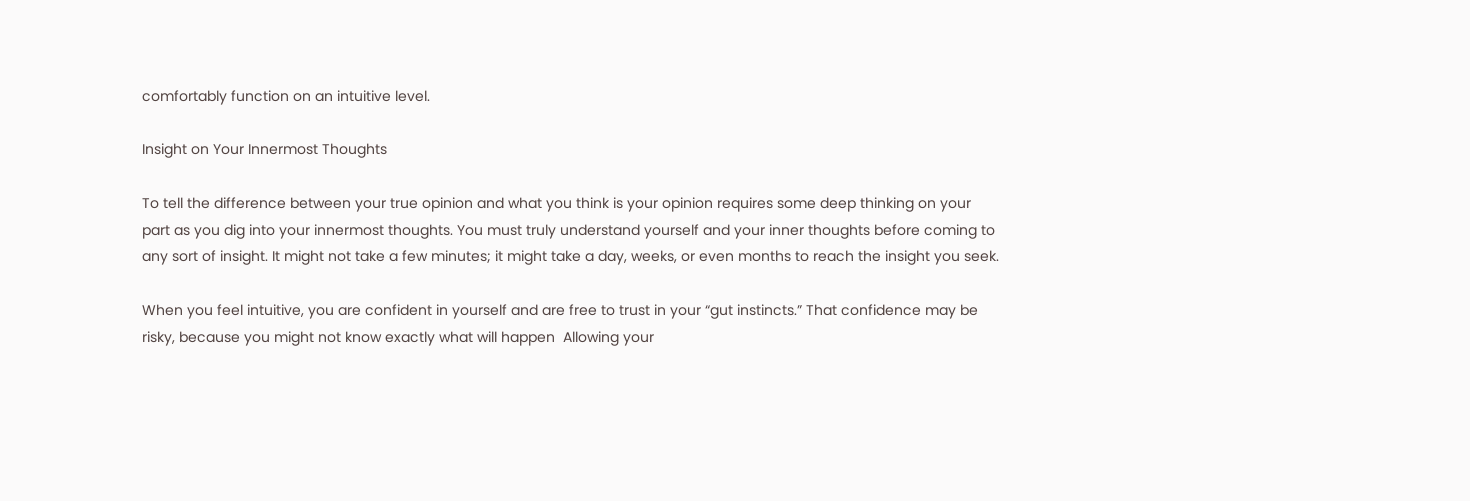comfortably function on an intuitive level.

Insight on Your Innermost Thoughts

To tell the difference between your true opinion and what you think is your opinion requires some deep thinking on your part as you dig into your innermost thoughts. You must truly understand yourself and your inner thoughts before coming to any sort of insight. It might not take a few minutes; it might take a day, weeks, or even months to reach the insight you seek.

When you feel intuitive, you are confident in yourself and are free to trust in your “gut instincts.” That confidence may be risky, because you might not know exactly what will happen  Allowing your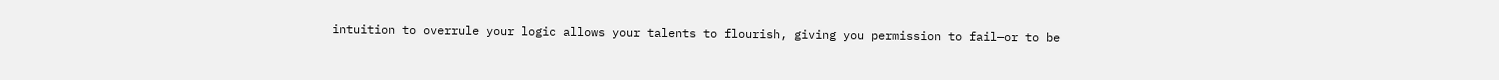intuition to overrule your logic allows your talents to flourish, giving you permission to fail—or to be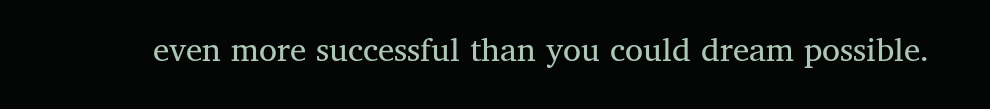even more successful than you could dream possible.